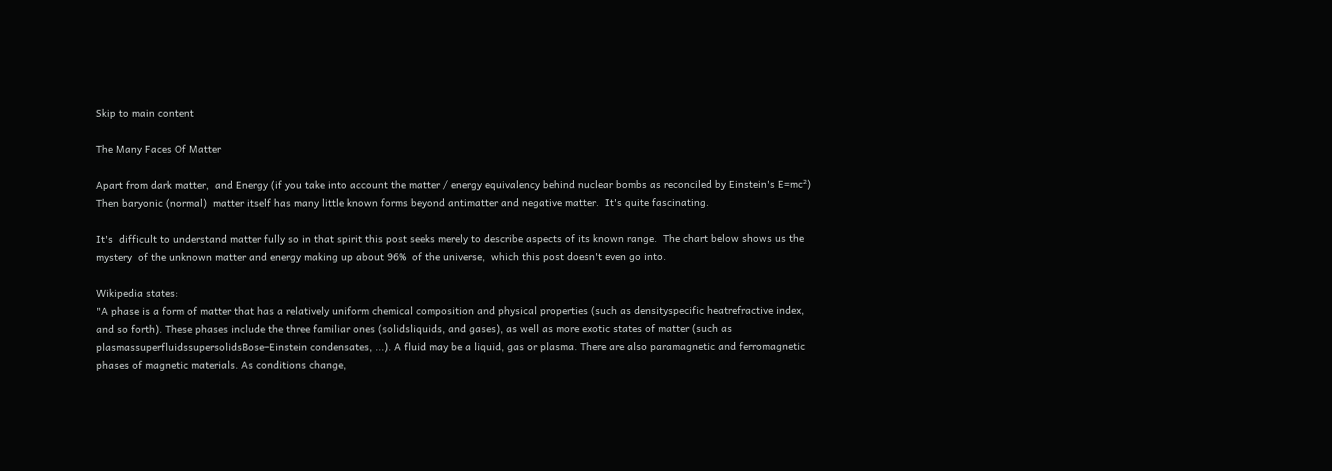Skip to main content

The Many Faces Of Matter

Apart from dark matter,  and Energy (if you take into account the matter / energy equivalency behind nuclear bombs as reconciled by Einstein's E=mc²) Then baryonic (normal)  matter itself has many little known forms beyond antimatter and negative matter.  It's quite fascinating.

It's  difficult to understand matter fully so in that spirit this post seeks merely to describe aspects of its known range.  The chart below shows us the mystery  of the unknown matter and energy making up about 96%  of the universe,  which this post doesn't even go into.

Wikipedia states:
"A phase is a form of matter that has a relatively uniform chemical composition and physical properties (such as densityspecific heatrefractive index, and so forth). These phases include the three familiar ones (solidsliquids, and gases), as well as more exotic states of matter (such as plasmassuperfluidssupersolidsBose–Einstein condensates, ...). A fluid may be a liquid, gas or plasma. There are also paramagnetic and ferromagnetic phases of magnetic materials. As conditions change,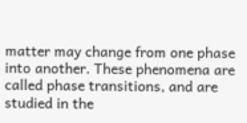matter may change from one phase into another. These phenomena are called phase transitions, and are studied in the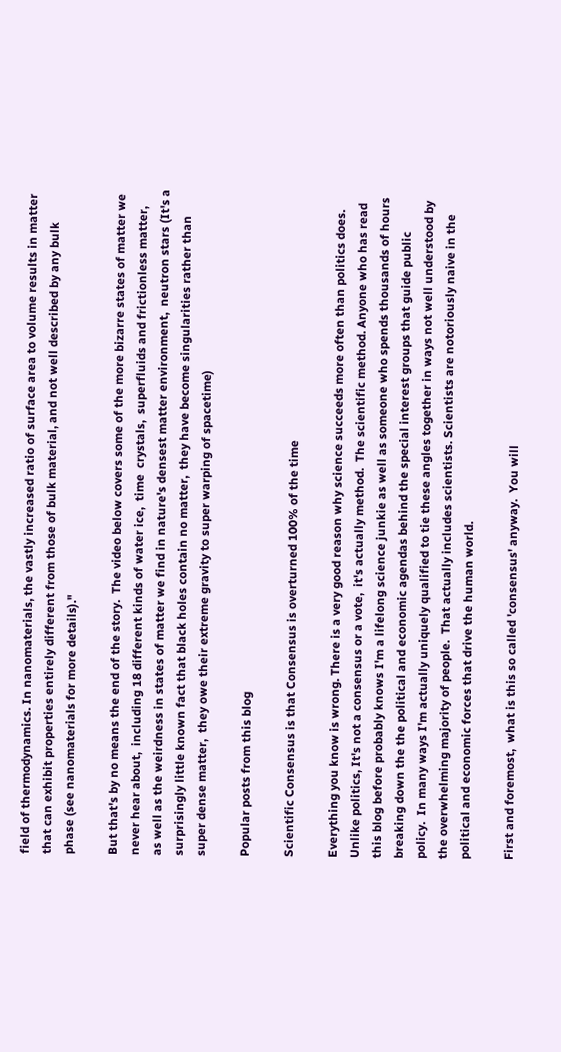field of thermodynamics. In nanomaterials, the vastly increased ratio of surface area to volume results in matter that can exhibit properties entirely different from those of bulk material, and not well described by any bulk phase (see nanomaterials for more details)."

But that's by no means the end of the story.  The video below covers some of the more bizarre states of matter we never hear about,  including 18 different kinds of water ice,  time  crystals,  superfluids and frictionless matter,  as well as the weirdness in states of matter we find in nature's densest matter environment,  neutron stars (It's a surprisingly little known fact that black holes contain no matter,  they have become singularities rather than super dense matter,  they owe their extreme gravity to super warping of spacetime)

Popular posts from this blog

Scientific Consensus is that Consensus is overturned 100% of the time

Everything you know is wrong. There is a very good reason why science succeeds more often than politics does.  Unlike politics, It's not a consensus or a vote,  it's actually method.  The scientific method. Anyone who has read this blog before probably knows I'm a lifelong science junkie as well as someone who spends thousands of hours breaking down the the political and economic agendas behind the special interest groups that guide public policy.  In many ways I'm actually uniquely qualified to tie these angles together in ways not well understood by the overwhelming majority of people.  That actually includes scientists. Scientists are notoriously naive in the political and economic forces that drive the human world.

First and foremost,  what is this so called 'consensus' anyway.  You will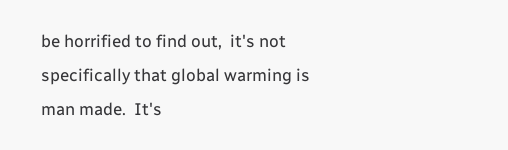be horrified to find out,  it's not specifically that global warming is man made.  It's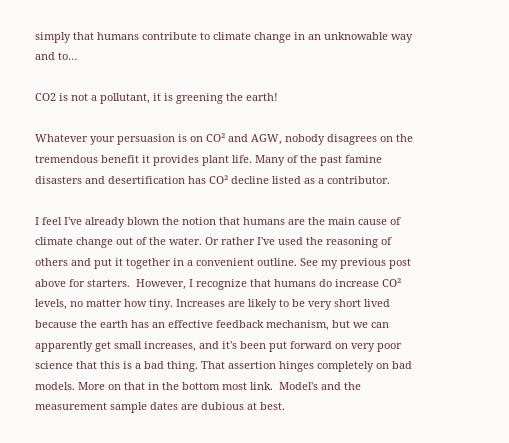simply that humans contribute to climate change in an unknowable way and to…

CO2 is not a pollutant, it is greening the earth!

Whatever your persuasion is on CO² and AGW, nobody disagrees on the tremendous benefit it provides plant life. Many of the past famine disasters and desertification has CO² decline listed as a contributor.

I feel I've already blown the notion that humans are the main cause of climate change out of the water. Or rather I've used the reasoning of others and put it together in a convenient outline. See my previous post above for starters.  However, I recognize that humans do increase CO² levels, no matter how tiny. Increases are likely to be very short lived because the earth has an effective feedback mechanism, but we can apparently get small increases, and it's been put forward on very poor science that this is a bad thing. That assertion hinges completely on bad models. More on that in the bottom most link.  Model's and the measurement sample dates are dubious at best.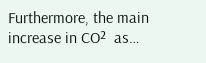Furthermore, the main increase in CO²  as…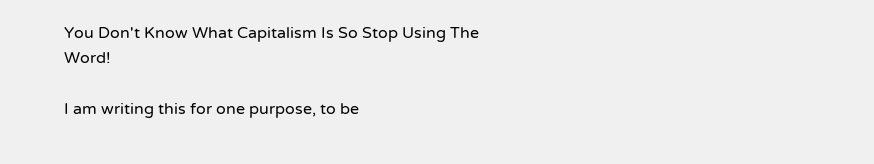You Don't Know What Capitalism Is So Stop Using The Word!

I am writing this for one purpose, to be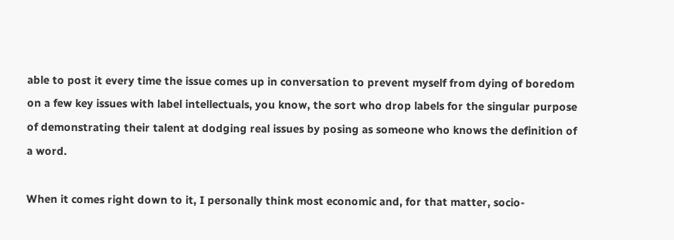able to post it every time the issue comes up in conversation to prevent myself from dying of boredom on a few key issues with label intellectuals, you know, the sort who drop labels for the singular purpose of demonstrating their talent at dodging real issues by posing as someone who knows the definition of a word.

When it comes right down to it, I personally think most economic and, for that matter, socio-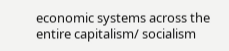economic systems across the entire capitalism/ socialism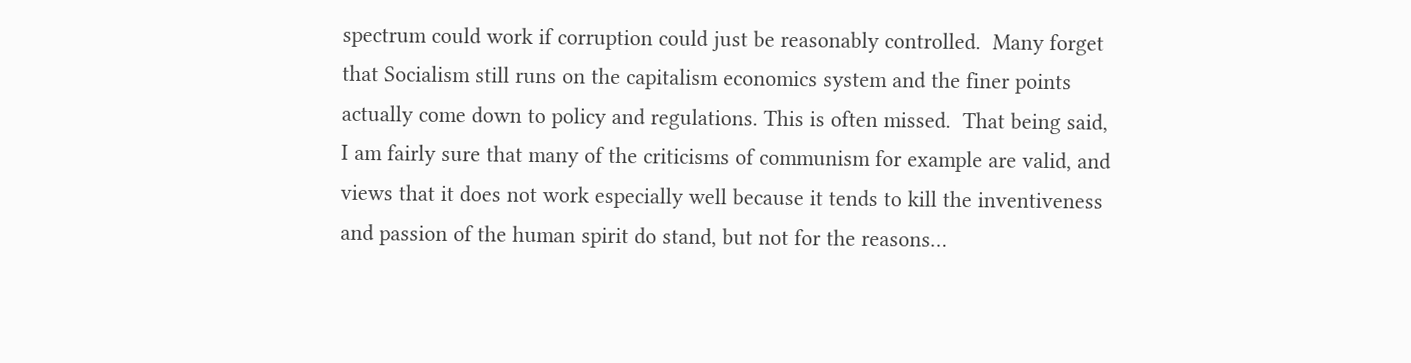spectrum could work if corruption could just be reasonably controlled.  Many forget that Socialism still runs on the capitalism economics system and the finer points actually come down to policy and regulations. This is often missed.  That being said, I am fairly sure that many of the criticisms of communism for example are valid, and views that it does not work especially well because it tends to kill the inventiveness and passion of the human spirit do stand, but not for the reasons…